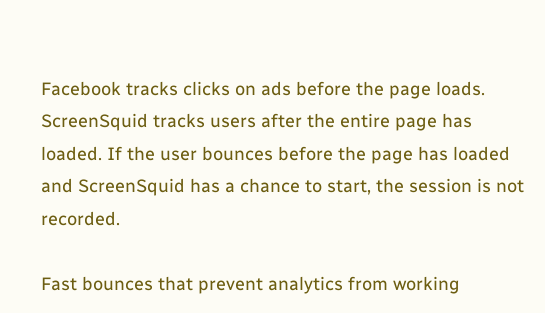Facebook tracks clicks on ads before the page loads. ScreenSquid tracks users after the entire page has loaded. If the user bounces before the page has loaded and ScreenSquid has a chance to start, the session is not recorded.

Fast bounces that prevent analytics from working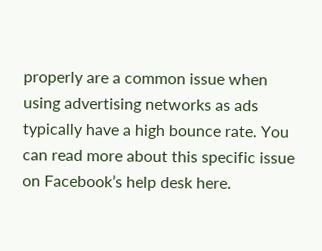properly are a common issue when using advertising networks as ads typically have a high bounce rate. You can read more about this specific issue on Facebook’s help desk here.